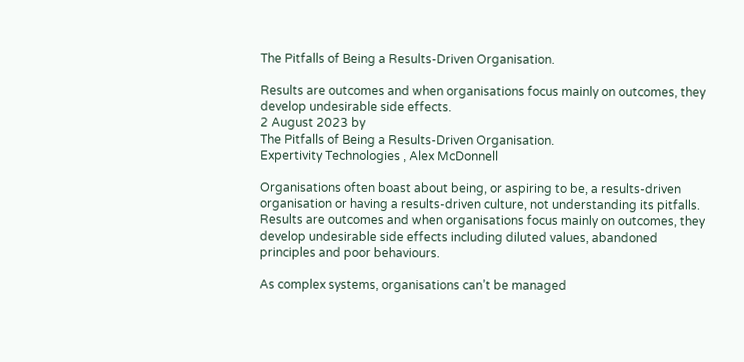The Pitfalls of Being a Results-Driven Organisation.

Results are outcomes and when organisations focus mainly on outcomes, they develop undesirable side effects.
2 August 2023 by
The Pitfalls of Being a Results-Driven Organisation.
Expertivity Technologies , Alex McDonnell

Organisations often boast about being, or aspiring to be, a results-driven organisation or having a results-driven culture, not understanding its pitfalls. Results are outcomes and when organisations focus mainly on outcomes, they develop undesirable side effects including diluted values, abandoned principles and poor behaviours.

As complex systems, organisations can’t be managed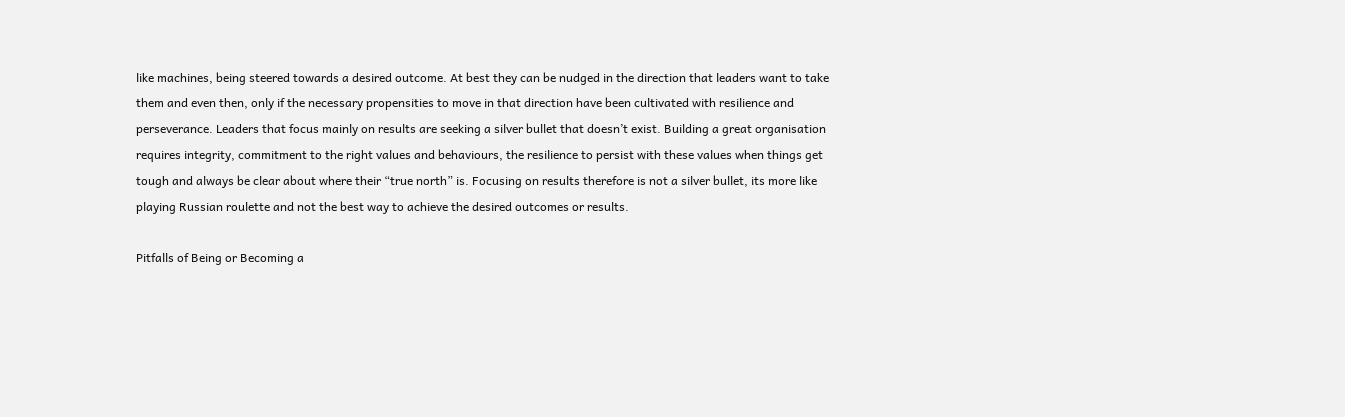like machines, being steered towards a desired outcome. At best they can be nudged in the direction that leaders want to take them and even then, only if the necessary propensities to move in that direction have been cultivated with resilience and perseverance. Leaders that focus mainly on results are seeking a silver bullet that doesn’t exist. Building a great organisation requires integrity, commitment to the right values and behaviours, the resilience to persist with these values when things get tough and always be clear about where their “true north” is. Focusing on results therefore is not a silver bullet, its more like playing Russian roulette and not the best way to achieve the desired outcomes or results.

Pitfalls of Being or Becoming a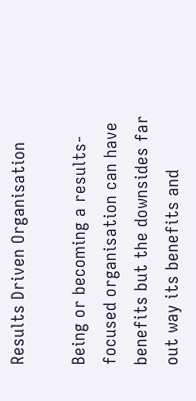Results Driven Organisation

Being or becoming a results-focused organisation can have benefits but the downsides far out way its benefits and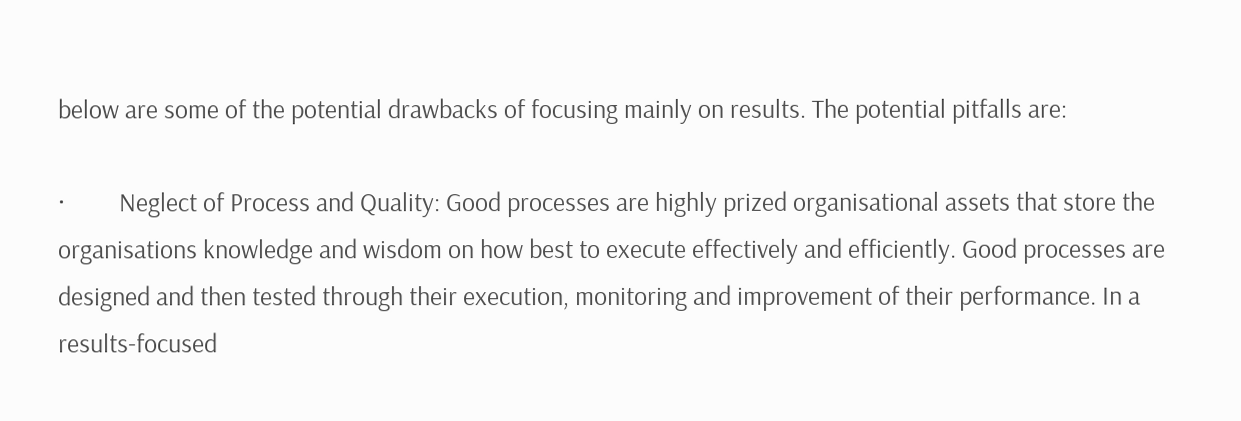below are some of the potential drawbacks of focusing mainly on results. The potential pitfalls are:

·         Neglect of Process and Quality: Good processes are highly prized organisational assets that store the organisations knowledge and wisdom on how best to execute effectively and efficiently. Good processes are designed and then tested through their execution, monitoring and improvement of their performance. In a results-focused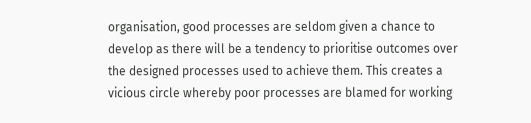organisation, good processes are seldom given a chance to develop as there will be a tendency to prioritise outcomes over the designed processes used to achieve them. This creates a vicious circle whereby poor processes are blamed for working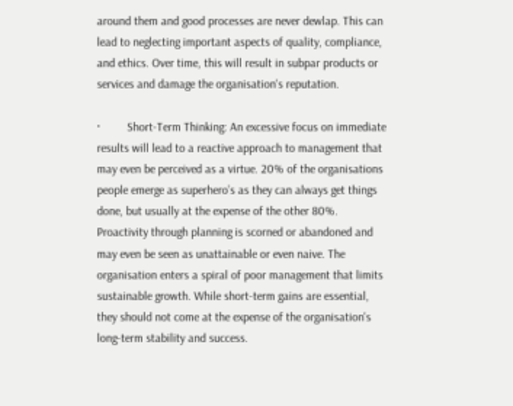around them and good processes are never dewlap. This can lead to neglecting important aspects of quality, compliance, and ethics. Over time, this will result in subpar products or services and damage the organisation's reputation.

·         Short-Term Thinking: An excessive focus on immediate results will lead to a reactive approach to management that may even be perceived as a virtue. 20% of the organisations people emerge as superhero’s as they can always get things done, but usually at the expense of the other 80%. Proactivity through planning is scorned or abandoned and may even be seen as unattainable or even naive. The organisation enters a spiral of poor management that limits sustainable growth. While short-term gains are essential, they should not come at the expense of the organisation's long-term stability and success.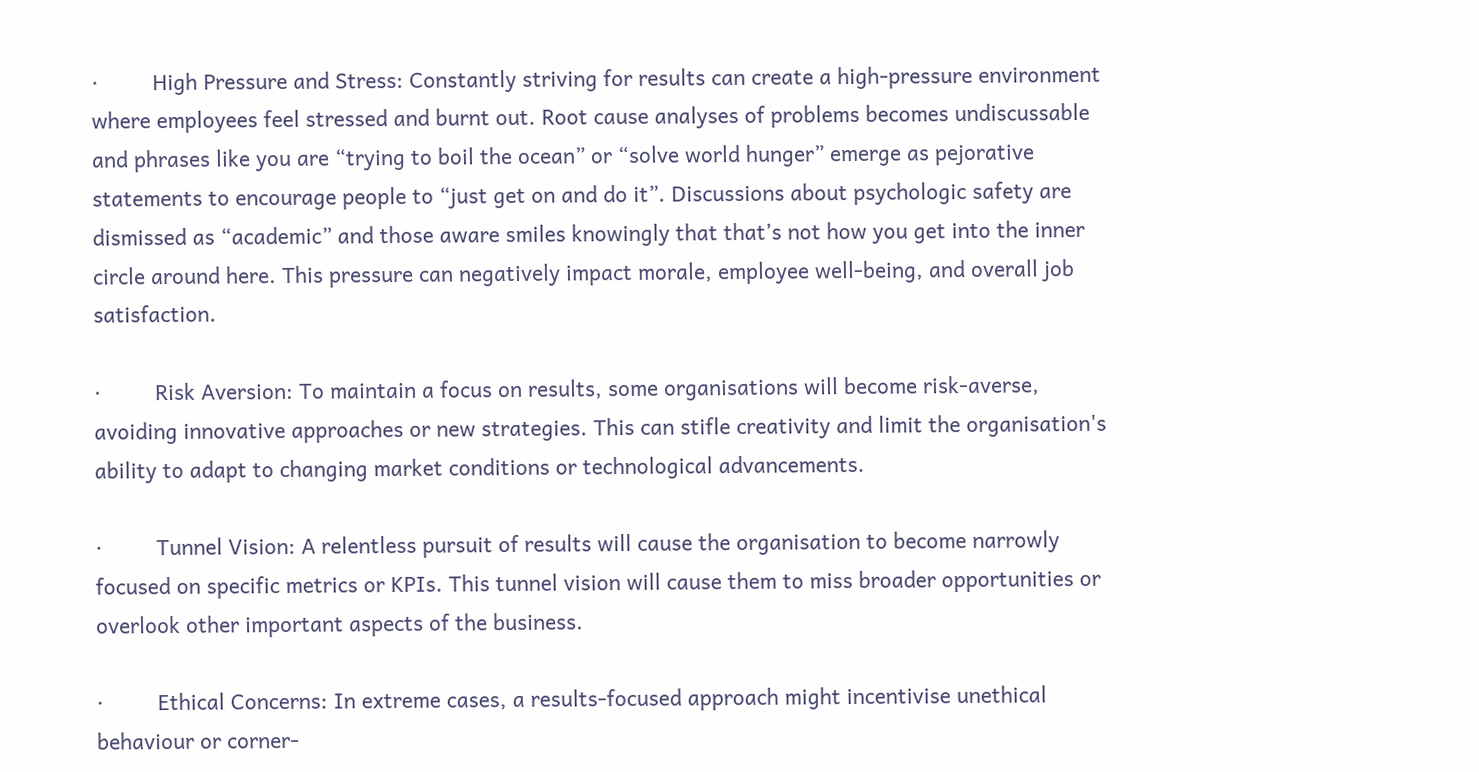·         High Pressure and Stress: Constantly striving for results can create a high-pressure environment where employees feel stressed and burnt out. Root cause analyses of problems becomes undiscussable and phrases like you are “trying to boil the ocean” or “solve world hunger” emerge as pejorative statements to encourage people to “just get on and do it”. Discussions about psychologic safety are dismissed as “academic” and those aware smiles knowingly that that’s not how you get into the inner circle around here. This pressure can negatively impact morale, employee well-being, and overall job satisfaction.

·         Risk Aversion: To maintain a focus on results, some organisations will become risk-averse, avoiding innovative approaches or new strategies. This can stifle creativity and limit the organisation's ability to adapt to changing market conditions or technological advancements.

·         Tunnel Vision: A relentless pursuit of results will cause the organisation to become narrowly focused on specific metrics or KPIs. This tunnel vision will cause them to miss broader opportunities or overlook other important aspects of the business.

·         Ethical Concerns: In extreme cases, a results-focused approach might incentivise unethical behaviour or corner-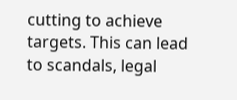cutting to achieve targets. This can lead to scandals, legal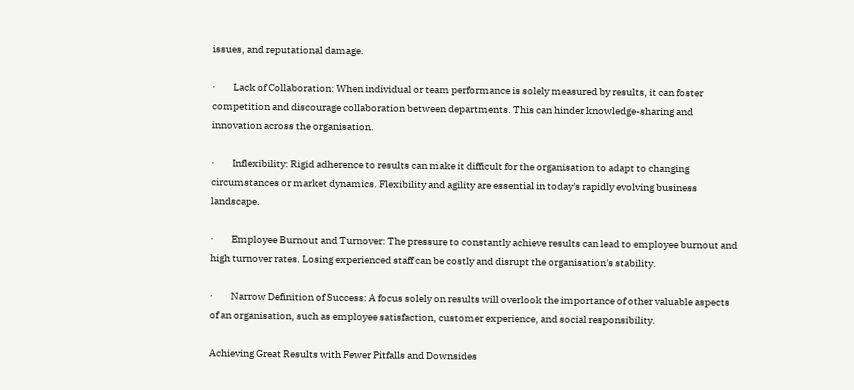issues, and reputational damage.

·         Lack of Collaboration: When individual or team performance is solely measured by results, it can foster competition and discourage collaboration between departments. This can hinder knowledge-sharing and innovation across the organisation.

·         Inflexibility: Rigid adherence to results can make it difficult for the organisation to adapt to changing circumstances or market dynamics. Flexibility and agility are essential in today's rapidly evolving business landscape.

·         Employee Burnout and Turnover: The pressure to constantly achieve results can lead to employee burnout and high turnover rates. Losing experienced staff can be costly and disrupt the organisation's stability.

·         Narrow Definition of Success: A focus solely on results will overlook the importance of other valuable aspects of an organisation, such as employee satisfaction, customer experience, and social responsibility.

Achieving Great Results with Fewer Pitfalls and Downsides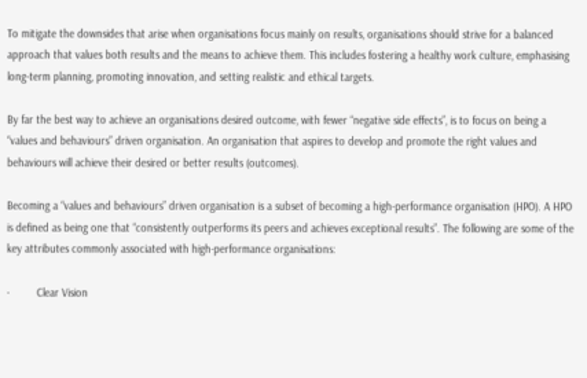To mitigate the downsides that arise when organisations focus mainly on results, organisations should strive for a balanced approach that values both results and the means to achieve them. This includes fostering a healthy work culture, emphasising long-term planning, promoting innovation, and setting realistic and ethical targets.

By far the best way to achieve an organisations desired outcome, with fewer “negative side effects”, is to focus on being a “values and behaviours” driven organisation. An organisation that aspires to develop and promote the right values and behaviours will achieve their desired or better results (outcomes).

Becoming a “values and behaviours” driven organisation is a subset of becoming a high-performance organisation (HPO). A HPO is defined as being one that “consistently outperforms its peers and achieves exceptional results”. The following are some of the key attributes commonly associated with high-performance organisations:

·         Clear Vision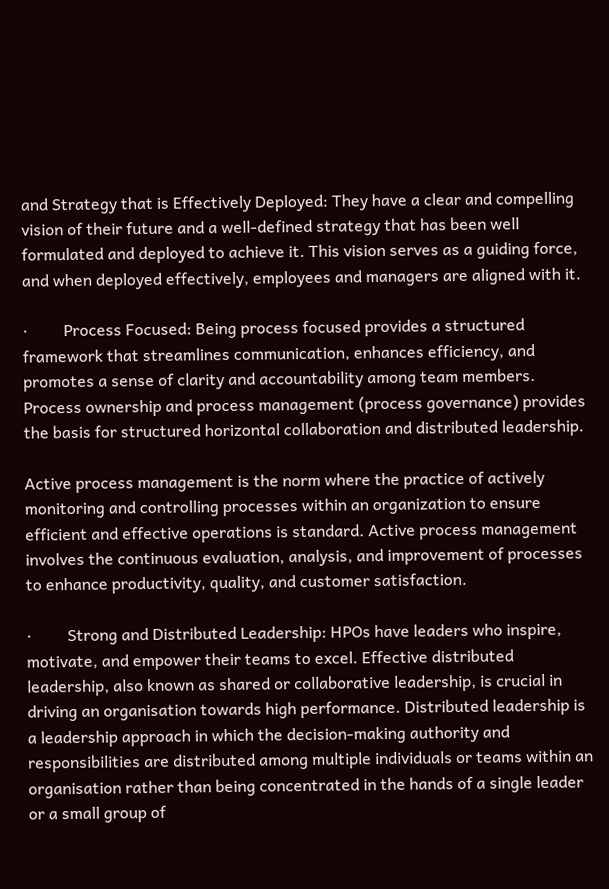and Strategy that is Effectively Deployed: They have a clear and compelling vision of their future and a well-defined strategy that has been well formulated and deployed to achieve it. This vision serves as a guiding force, and when deployed effectively, employees and managers are aligned with it.

·         Process Focused: Being process focused provides a structured framework that streamlines communication, enhances efficiency, and promotes a sense of clarity and accountability among team members. Process ownership and process management (process governance) provides the basis for structured horizontal collaboration and distributed leadership.

Active process management is the norm where the practice of actively monitoring and controlling processes within an organization to ensure efficient and effective operations is standard. Active process management involves the continuous evaluation, analysis, and improvement of processes to enhance productivity, quality, and customer satisfaction.

·         Strong and Distributed Leadership: HPOs have leaders who inspire, motivate, and empower their teams to excel. Effective distributed leadership, also known as shared or collaborative leadership, is crucial in driving an organisation towards high performance. Distributed leadership is a leadership approach in which the decision-making authority and responsibilities are distributed among multiple individuals or teams within an organisation rather than being concentrated in the hands of a single leader or a small group of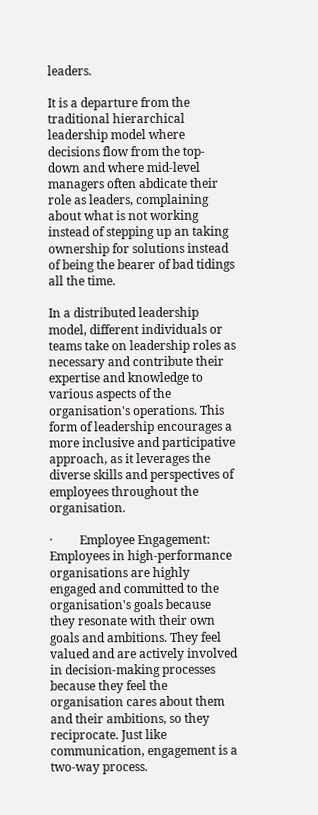leaders.

It is a departure from the traditional hierarchical leadership model where decisions flow from the top-down and where mid-level managers often abdicate their role as leaders, complaining about what is not working instead of stepping up an taking ownership for solutions instead of being the bearer of bad tidings all the time.

In a distributed leadership model, different individuals or teams take on leadership roles as necessary and contribute their expertise and knowledge to various aspects of the organisation's operations. This form of leadership encourages a more inclusive and participative approach, as it leverages the diverse skills and perspectives of employees throughout the organisation.

·         Employee Engagement: Employees in high-performance organisations are highly engaged and committed to the organisation's goals because they resonate with their own goals and ambitions. They feel valued and are actively involved in decision-making processes because they feel the organisation cares about them and their ambitions, so they reciprocate. Just like communication, engagement is a two-way process.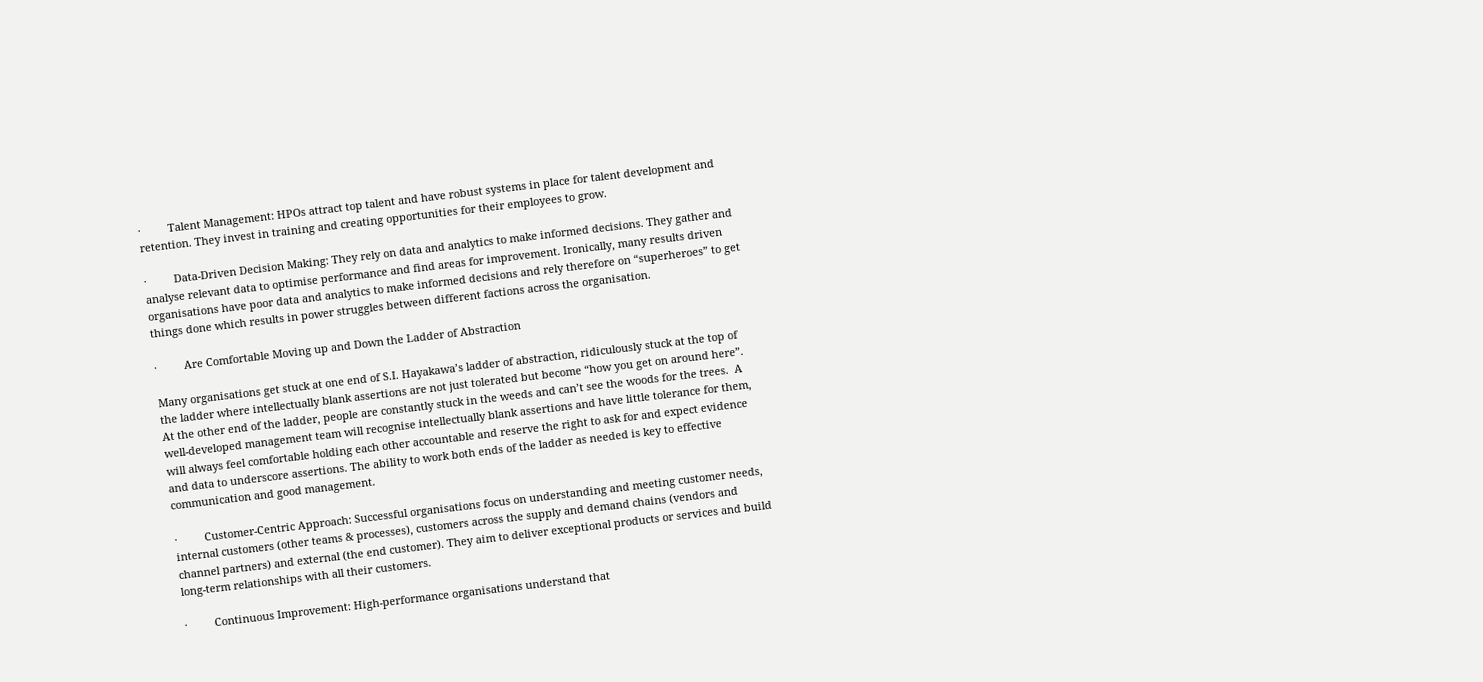·         Talent Management: HPOs attract top talent and have robust systems in place for talent development and retention. They invest in training and creating opportunities for their employees to grow.

·         Data-Driven Decision Making: They rely on data and analytics to make informed decisions. They gather and analyse relevant data to optimise performance and find areas for improvement. Ironically, many results driven organisations have poor data and analytics to make informed decisions and rely therefore on “superheroes” to get things done which results in power struggles between different factions across the organisation.

·         Are Comfortable Moving up and Down the Ladder of Abstraction

Many organisations get stuck at one end of S.I. Hayakawa’s ladder of abstraction, ridiculously stuck at the top of the ladder where intellectually blank assertions are not just tolerated but become “how you get on around here”. At the other end of the ladder, people are constantly stuck in the weeds and can’t see the woods for the trees.  A well-developed management team will recognise intellectually blank assertions and have little tolerance for them, will always feel comfortable holding each other accountable and reserve the right to ask for and expect evidence and data to underscore assertions. The ability to work both ends of the ladder as needed is key to effective communication and good management.

·         Customer-Centric Approach: Successful organisations focus on understanding and meeting customer needs, internal customers (other teams & processes), customers across the supply and demand chains (vendors and channel partners) and external (the end customer). They aim to deliver exceptional products or services and build long-term relationships with all their customers.

·         Continuous Improvement: High-performance organisations understand that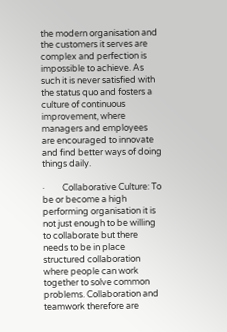the modern organisation and the customers it serves are complex and perfection is impossible to achieve. As such it is never satisfied with the status quo and fosters a culture of continuous improvement, where managers and employees are encouraged to innovate and find better ways of doing things daily.

·         Collaborative Culture: To be or become a high performing organisation it is not just enough to be willing to collaborate but there needs to be in place structured collaboration where people can work together to solve common problems. Collaboration and teamwork therefore are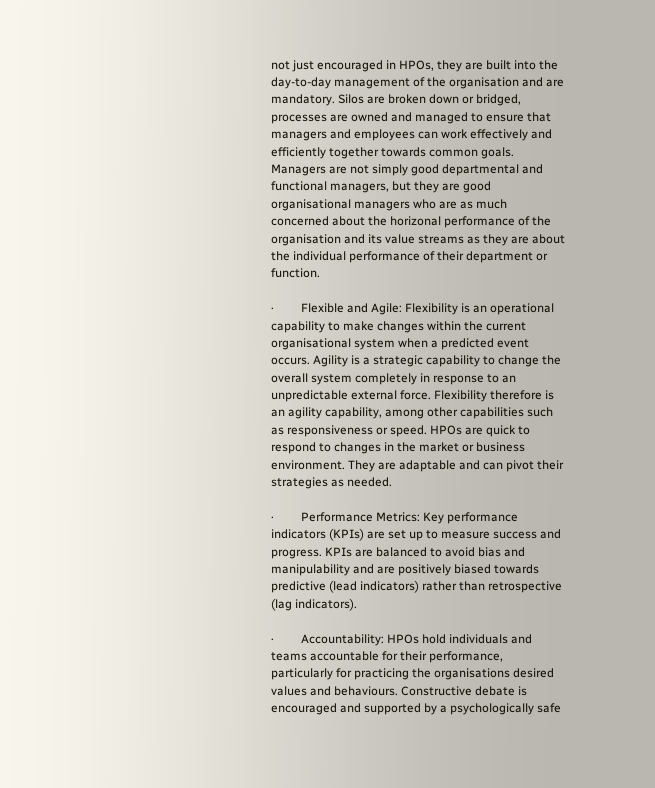not just encouraged in HPOs, they are built into the day-to-day management of the organisation and are mandatory. Silos are broken down or bridged, processes are owned and managed to ensure that managers and employees can work effectively and efficiently together towards common goals. Managers are not simply good departmental and functional managers, but they are good organisational managers who are as much concerned about the horizonal performance of the organisation and its value streams as they are about the individual performance of their department or function.

·         Flexible and Agile: Flexibility is an operational capability to make changes within the current organisational system when a predicted event occurs. Agility is a strategic capability to change the overall system completely in response to an unpredictable external force. Flexibility therefore is an agility capability, among other capabilities such as responsiveness or speed. HPOs are quick to respond to changes in the market or business environment. They are adaptable and can pivot their strategies as needed.

·         Performance Metrics: Key performance indicators (KPIs) are set up to measure success and progress. KPIs are balanced to avoid bias and manipulability and are positively biased towards predictive (lead indicators) rather than retrospective (lag indicators).

·         Accountability: HPOs hold individuals and teams accountable for their performance, particularly for practicing the organisations desired values and behaviours. Constructive debate is encouraged and supported by a psychologically safe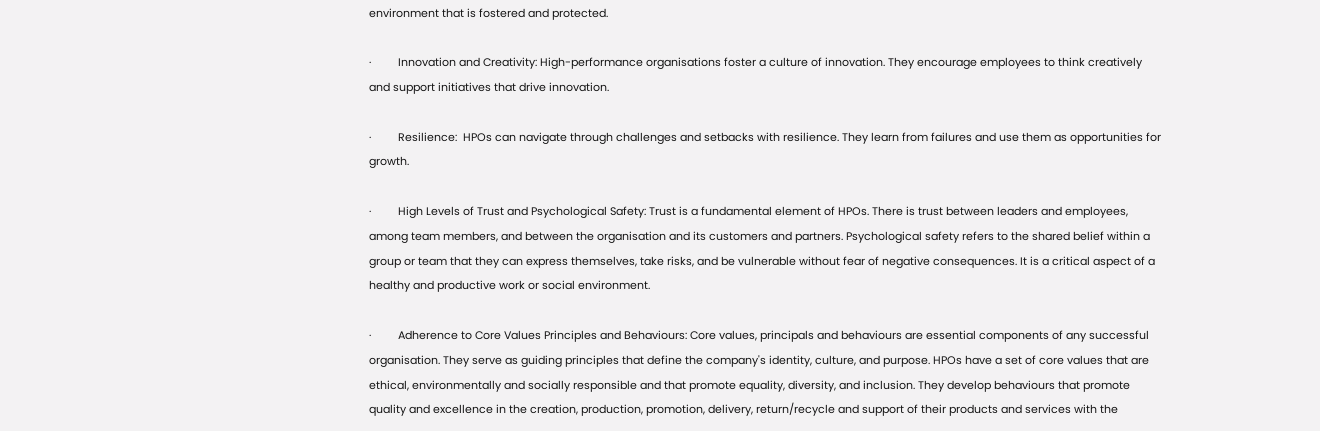environment that is fostered and protected.

·         Innovation and Creativity: High-performance organisations foster a culture of innovation. They encourage employees to think creatively and support initiatives that drive innovation.

·         Resilience:  HPOs can navigate through challenges and setbacks with resilience. They learn from failures and use them as opportunities for growth.

·         High Levels of Trust and Psychological Safety: Trust is a fundamental element of HPOs. There is trust between leaders and employees, among team members, and between the organisation and its customers and partners. Psychological safety refers to the shared belief within a group or team that they can express themselves, take risks, and be vulnerable without fear of negative consequences. It is a critical aspect of a healthy and productive work or social environment.

·         Adherence to Core Values Principles and Behaviours: Core values, principals and behaviours are essential components of any successful organisation. They serve as guiding principles that define the company's identity, culture, and purpose. HPOs have a set of core values that are ethical, environmentally and socially responsible and that promote equality, diversity, and inclusion. They develop behaviours that promote quality and excellence in the creation, production, promotion, delivery, return/recycle and support of their products and services with the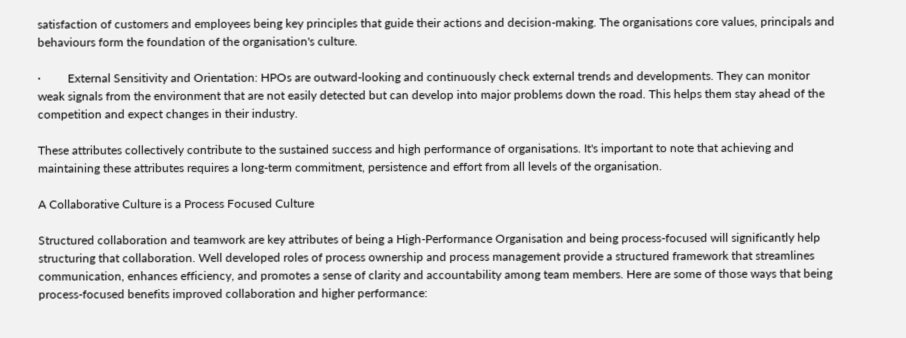satisfaction of customers and employees being key principles that guide their actions and decision-making. The organisations core values, principals and behaviours form the foundation of the organisation's culture.

·         External Sensitivity and Orientation: HPOs are outward-looking and continuously check external trends and developments. They can monitor weak signals from the environment that are not easily detected but can develop into major problems down the road. This helps them stay ahead of the competition and expect changes in their industry.

These attributes collectively contribute to the sustained success and high performance of organisations. It's important to note that achieving and maintaining these attributes requires a long-term commitment, persistence and effort from all levels of the organisation.

A Collaborative Culture is a Process Focused Culture

Structured collaboration and teamwork are key attributes of being a High-Performance Organisation and being process-focused will significantly help structuring that collaboration. Well developed roles of process ownership and process management provide a structured framework that streamlines communication, enhances efficiency, and promotes a sense of clarity and accountability among team members. Here are some of those ways that being process-focused benefits improved collaboration and higher performance: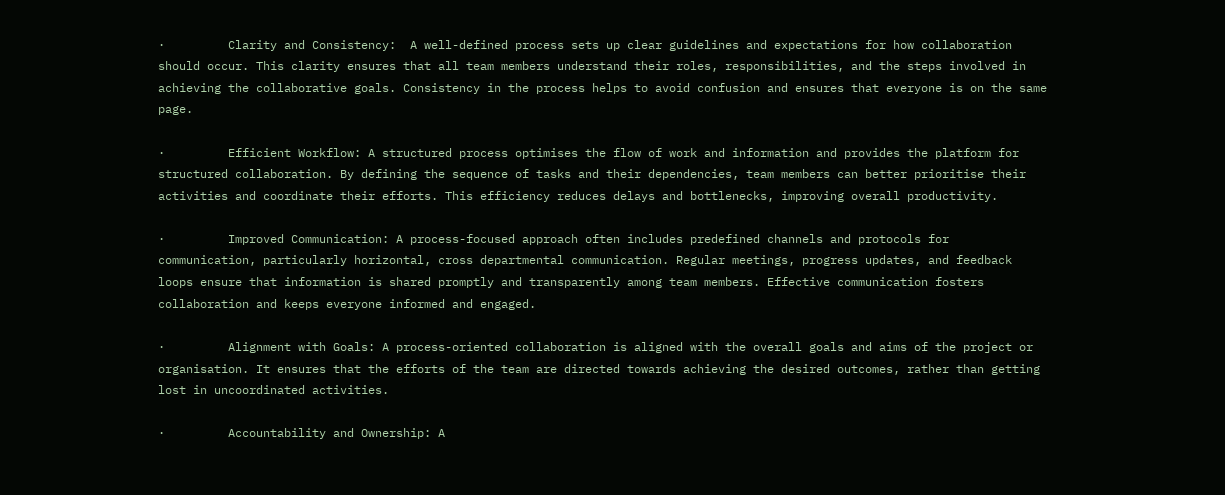·         Clarity and Consistency:  A well-defined process sets up clear guidelines and expectations for how collaboration should occur. This clarity ensures that all team members understand their roles, responsibilities, and the steps involved in achieving the collaborative goals. Consistency in the process helps to avoid confusion and ensures that everyone is on the same page.

·         Efficient Workflow: A structured process optimises the flow of work and information and provides the platform for structured collaboration. By defining the sequence of tasks and their dependencies, team members can better prioritise their activities and coordinate their efforts. This efficiency reduces delays and bottlenecks, improving overall productivity.

·         Improved Communication: A process-focused approach often includes predefined channels and protocols for communication, particularly horizontal, cross departmental communication. Regular meetings, progress updates, and feedback loops ensure that information is shared promptly and transparently among team members. Effective communication fosters collaboration and keeps everyone informed and engaged.

·         Alignment with Goals: A process-oriented collaboration is aligned with the overall goals and aims of the project or organisation. It ensures that the efforts of the team are directed towards achieving the desired outcomes, rather than getting lost in uncoordinated activities.

·         Accountability and Ownership: A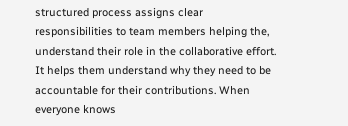structured process assigns clear responsibilities to team members helping the, understand their role in the collaborative effort. It helps them understand why they need to be accountable for their contributions. When everyone knows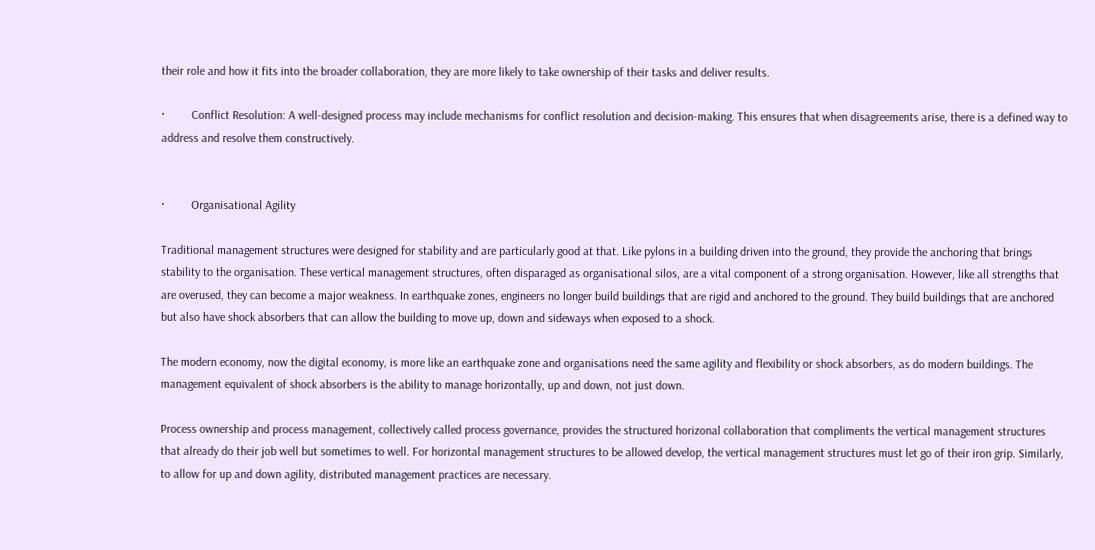their role and how it fits into the broader collaboration, they are more likely to take ownership of their tasks and deliver results.

·         Conflict Resolution: A well-designed process may include mechanisms for conflict resolution and decision-making. This ensures that when disagreements arise, there is a defined way to address and resolve them constructively.


·         Organisational Agility

Traditional management structures were designed for stability and are particularly good at that. Like pylons in a building driven into the ground, they provide the anchoring that brings stability to the organisation. These vertical management structures, often disparaged as organisational silos, are a vital component of a strong organisation. However, like all strengths that are overused, they can become a major weakness. In earthquake zones, engineers no longer build buildings that are rigid and anchored to the ground. They build buildings that are anchored but also have shock absorbers that can allow the building to move up, down and sideways when exposed to a shock.

The modern economy, now the digital economy, is more like an earthquake zone and organisations need the same agility and flexibility or shock absorbers, as do modern buildings. The management equivalent of shock absorbers is the ability to manage horizontally, up and down, not just down.

Process ownership and process management, collectively called process governance, provides the structured horizonal collaboration that compliments the vertical management structures that already do their job well but sometimes to well. For horizontal management structures to be allowed develop, the vertical management structures must let go of their iron grip. Similarly, to allow for up and down agility, distributed management practices are necessary.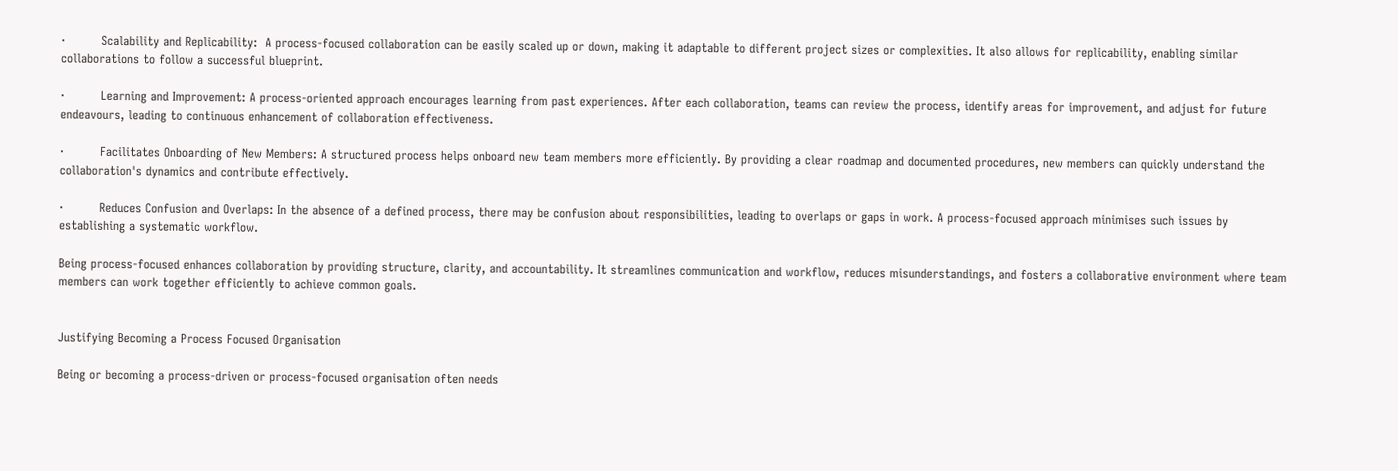·         Scalability and Replicability:  A process-focused collaboration can be easily scaled up or down, making it adaptable to different project sizes or complexities. It also allows for replicability, enabling similar collaborations to follow a successful blueprint.

·         Learning and Improvement: A process-oriented approach encourages learning from past experiences. After each collaboration, teams can review the process, identify areas for improvement, and adjust for future endeavours, leading to continuous enhancement of collaboration effectiveness.

·         Facilitates Onboarding of New Members: A structured process helps onboard new team members more efficiently. By providing a clear roadmap and documented procedures, new members can quickly understand the collaboration's dynamics and contribute effectively.

·         Reduces Confusion and Overlaps: In the absence of a defined process, there may be confusion about responsibilities, leading to overlaps or gaps in work. A process-focused approach minimises such issues by establishing a systematic workflow.

Being process-focused enhances collaboration by providing structure, clarity, and accountability. It streamlines communication and workflow, reduces misunderstandings, and fosters a collaborative environment where team members can work together efficiently to achieve common goals.


Justifying Becoming a Process Focused Organisation

Being or becoming a process-driven or process-focused organisation often needs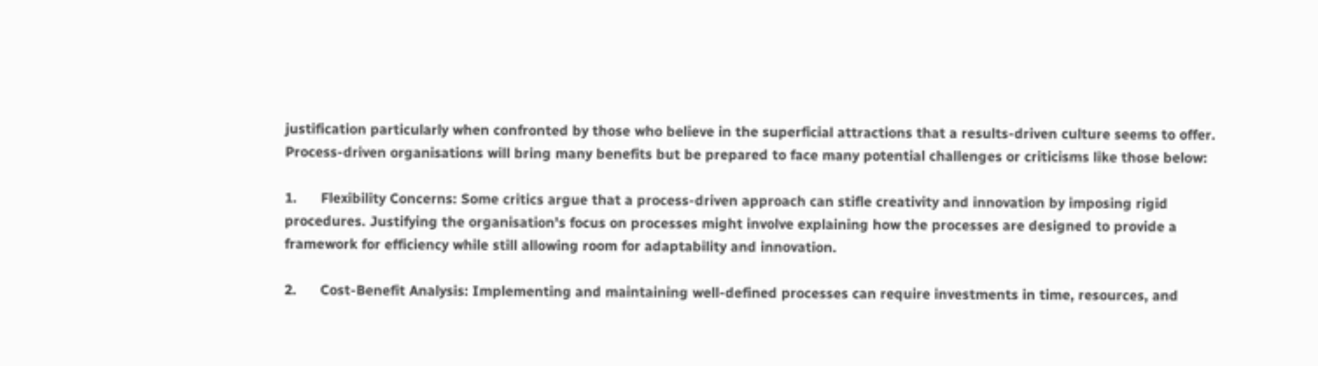justification particularly when confronted by those who believe in the superficial attractions that a results-driven culture seems to offer. Process-driven organisations will bring many benefits but be prepared to face many potential challenges or criticisms like those below:

1.      Flexibility Concerns: Some critics argue that a process-driven approach can stifle creativity and innovation by imposing rigid procedures. Justifying the organisation's focus on processes might involve explaining how the processes are designed to provide a framework for efficiency while still allowing room for adaptability and innovation.

2.      Cost-Benefit Analysis: Implementing and maintaining well-defined processes can require investments in time, resources, and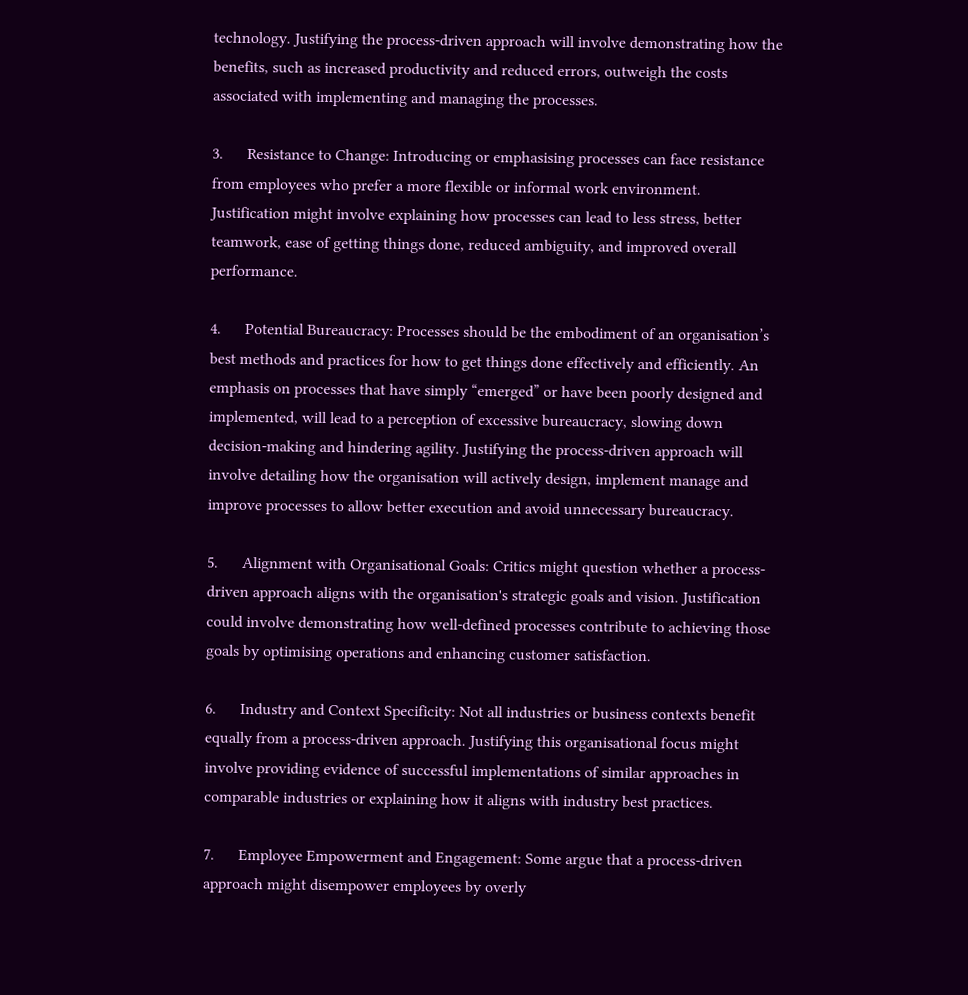technology. Justifying the process-driven approach will involve demonstrating how the benefits, such as increased productivity and reduced errors, outweigh the costs associated with implementing and managing the processes.

3.      Resistance to Change: Introducing or emphasising processes can face resistance from employees who prefer a more flexible or informal work environment. Justification might involve explaining how processes can lead to less stress, better teamwork, ease of getting things done, reduced ambiguity, and improved overall performance.

4.      Potential Bureaucracy: Processes should be the embodiment of an organisation’s best methods and practices for how to get things done effectively and efficiently. An emphasis on processes that have simply “emerged” or have been poorly designed and implemented, will lead to a perception of excessive bureaucracy, slowing down decision-making and hindering agility. Justifying the process-driven approach will involve detailing how the organisation will actively design, implement manage and improve processes to allow better execution and avoid unnecessary bureaucracy.

5.      Alignment with Organisational Goals: Critics might question whether a process-driven approach aligns with the organisation's strategic goals and vision. Justification could involve demonstrating how well-defined processes contribute to achieving those goals by optimising operations and enhancing customer satisfaction.

6.      Industry and Context Specificity: Not all industries or business contexts benefit equally from a process-driven approach. Justifying this organisational focus might involve providing evidence of successful implementations of similar approaches in comparable industries or explaining how it aligns with industry best practices.

7.      Employee Empowerment and Engagement: Some argue that a process-driven approach might disempower employees by overly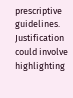prescriptive guidelines. Justification could involve highlighting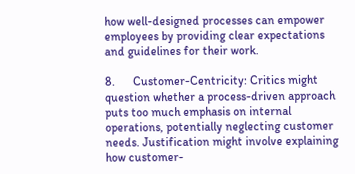how well-designed processes can empower employees by providing clear expectations and guidelines for their work.

8.      Customer-Centricity: Critics might question whether a process-driven approach puts too much emphasis on internal operations, potentially neglecting customer needs. Justification might involve explaining how customer-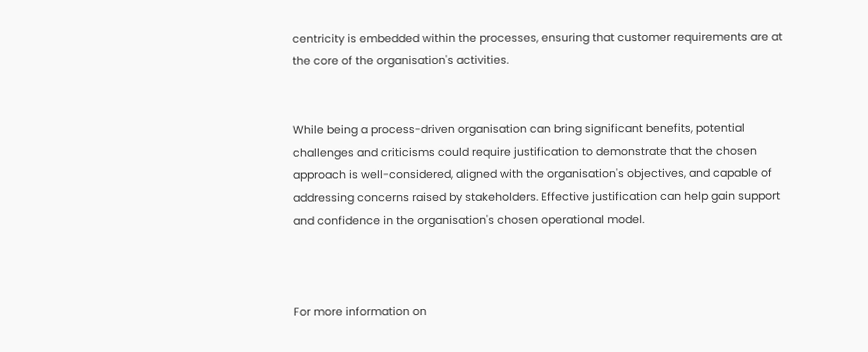centricity is embedded within the processes, ensuring that customer requirements are at the core of the organisation's activities.


While being a process-driven organisation can bring significant benefits, potential challenges and criticisms could require justification to demonstrate that the chosen approach is well-considered, aligned with the organisation's objectives, and capable of addressing concerns raised by stakeholders. Effective justification can help gain support and confidence in the organisation's chosen operational model.



For more information on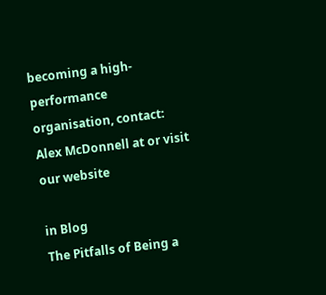becoming a high-performance organisation, contact:
Alex McDonnell at or visit our website

in Blog
The Pitfalls of Being a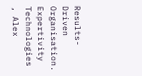Results-Driven Organisation.
Expertivity Technologies , Alex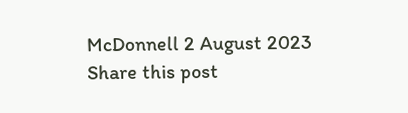McDonnell 2 August 2023
Share this post